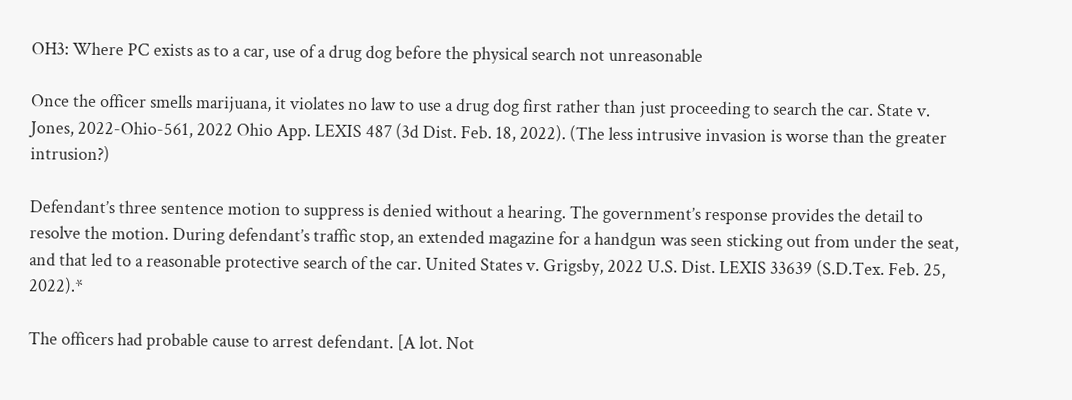OH3: Where PC exists as to a car, use of a drug dog before the physical search not unreasonable

Once the officer smells marijuana, it violates no law to use a drug dog first rather than just proceeding to search the car. State v. Jones, 2022-Ohio-561, 2022 Ohio App. LEXIS 487 (3d Dist. Feb. 18, 2022). (The less intrusive invasion is worse than the greater intrusion?)

Defendant’s three sentence motion to suppress is denied without a hearing. The government’s response provides the detail to resolve the motion. During defendant’s traffic stop, an extended magazine for a handgun was seen sticking out from under the seat, and that led to a reasonable protective search of the car. United States v. Grigsby, 2022 U.S. Dist. LEXIS 33639 (S.D.Tex. Feb. 25, 2022).*

The officers had probable cause to arrest defendant. [A lot. Not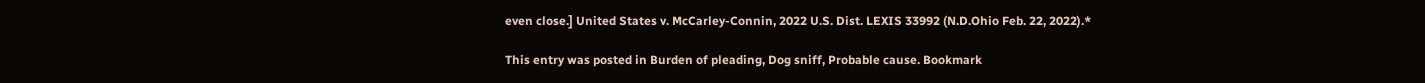even close.] United States v. McCarley-Connin, 2022 U.S. Dist. LEXIS 33992 (N.D.Ohio Feb. 22, 2022).*

This entry was posted in Burden of pleading, Dog sniff, Probable cause. Bookmark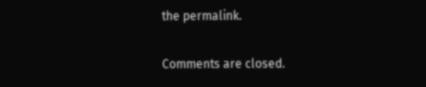the permalink.

Comments are closed.